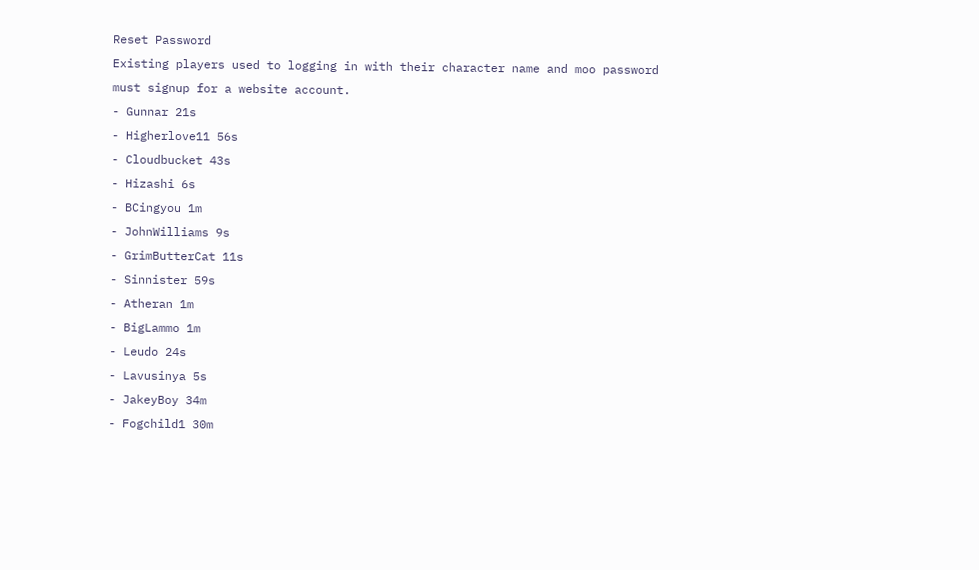Reset Password
Existing players used to logging in with their character name and moo password must signup for a website account.
- Gunnar 21s
- Higherlove11 56s
- Cloudbucket 43s
- Hizashi 6s
- BCingyou 1m
- JohnWilliams 9s
- GrimButterCat 11s
- Sinnister 59s
- Atheran 1m
- BigLammo 1m
- Leudo 24s
- Lavusinya 5s
- JakeyBoy 34m
- Fogchild1 30m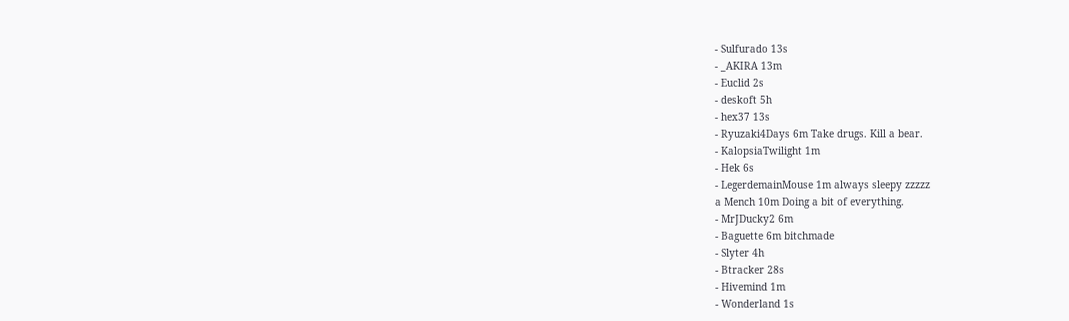- Sulfurado 13s
- _AKIRA 13m
- Euclid 2s
- deskoft 5h
- hex37 13s
- Ryuzaki4Days 6m Take drugs. Kill a bear.
- KalopsiaTwilight 1m
- Hek 6s
- LegerdemainMouse 1m always sleepy zzzzz
a Mench 10m Doing a bit of everything.
- MrJDucky2 6m
- Baguette 6m bitchmade
- Slyter 4h
- Btracker 28s
- Hivemind 1m
- Wonderland 1s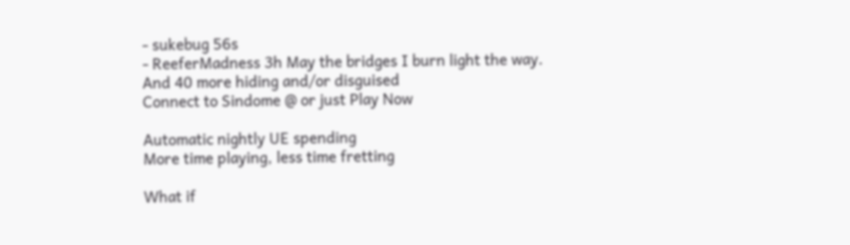- sukebug 56s
- ReeferMadness 3h May the bridges I burn light the way.
And 40 more hiding and/or disguised
Connect to Sindome @ or just Play Now

Automatic nightly UE spending
More time playing, less time fretting

What if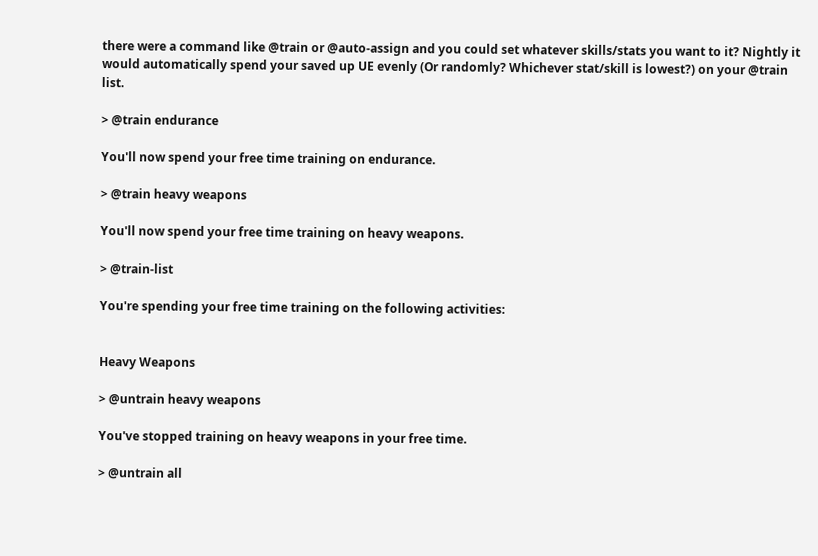there were a command like @train or @auto-assign and you could set whatever skills/stats you want to it? Nightly it would automatically spend your saved up UE evenly (Or randomly? Whichever stat/skill is lowest?) on your @train list.

> @train endurance

You'll now spend your free time training on endurance.

> @train heavy weapons

You'll now spend your free time training on heavy weapons.

> @train-list

You're spending your free time training on the following activities:


Heavy Weapons

> @untrain heavy weapons

You've stopped training on heavy weapons in your free time.

> @untrain all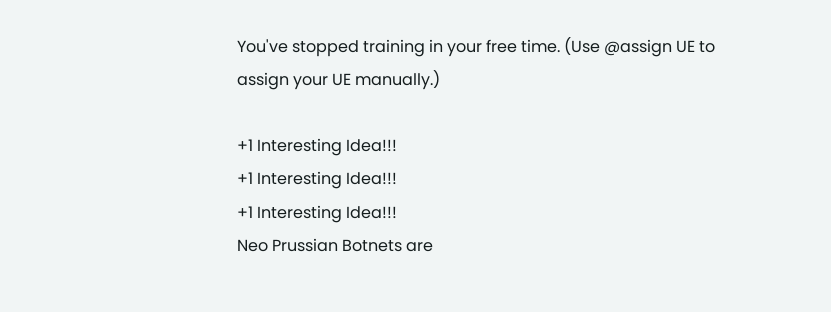You've stopped training in your free time. (Use @assign UE to assign your UE manually.)

+1 Interesting Idea!!!
+1 Interesting Idea!!!
+1 Interesting Idea!!!
Neo Prussian Botnets are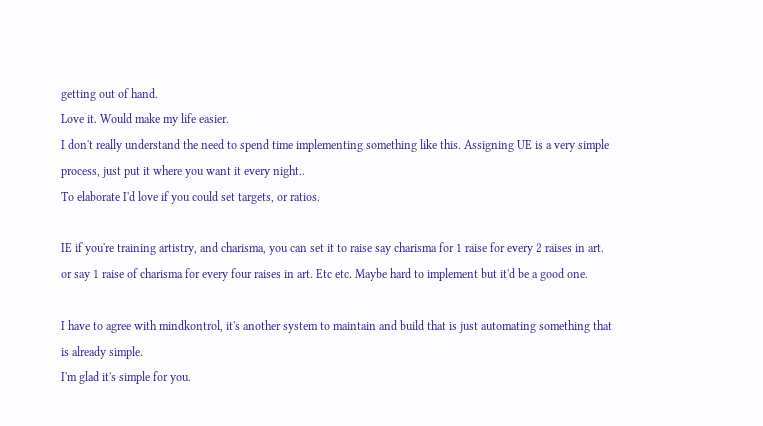getting out of hand.
Love it. Would make my life easier.
I don't really understand the need to spend time implementing something like this. Assigning UE is a very simple process, just put it where you want it every night..
To elaborate I'd love if you could set targets, or ratios.

IE if you're training artistry, and charisma, you can set it to raise say charisma for 1 raise for every 2 raises in art. or say 1 raise of charisma for every four raises in art. Etc etc. Maybe hard to implement but it'd be a good one.

I have to agree with mindkontrol, it's another system to maintain and build that is just automating something that is already simple.
I'm glad it's simple for you.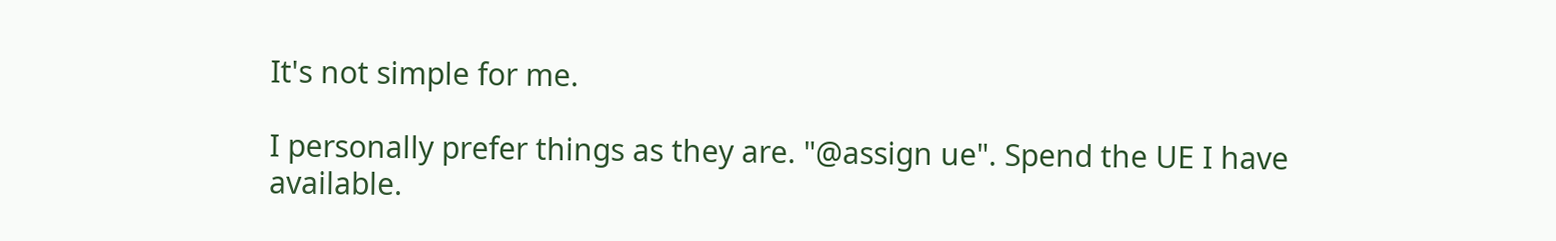It's not simple for me.

I personally prefer things as they are. "@assign ue". Spend the UE I have available.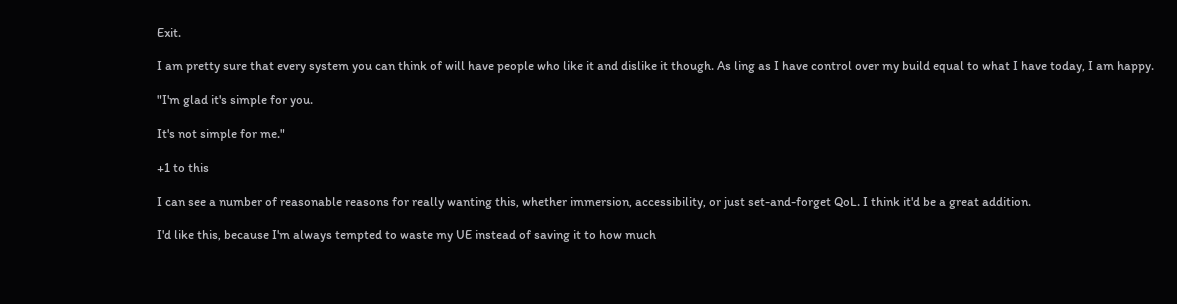Exit.

I am pretty sure that every system you can think of will have people who like it and dislike it though. As ling as I have control over my build equal to what I have today, I am happy.

"I'm glad it's simple for you.

It's not simple for me."

+1 to this

I can see a number of reasonable reasons for really wanting this, whether immersion, accessibility, or just set-and-forget QoL. I think it'd be a great addition.

I'd like this, because I'm always tempted to waste my UE instead of saving it to how much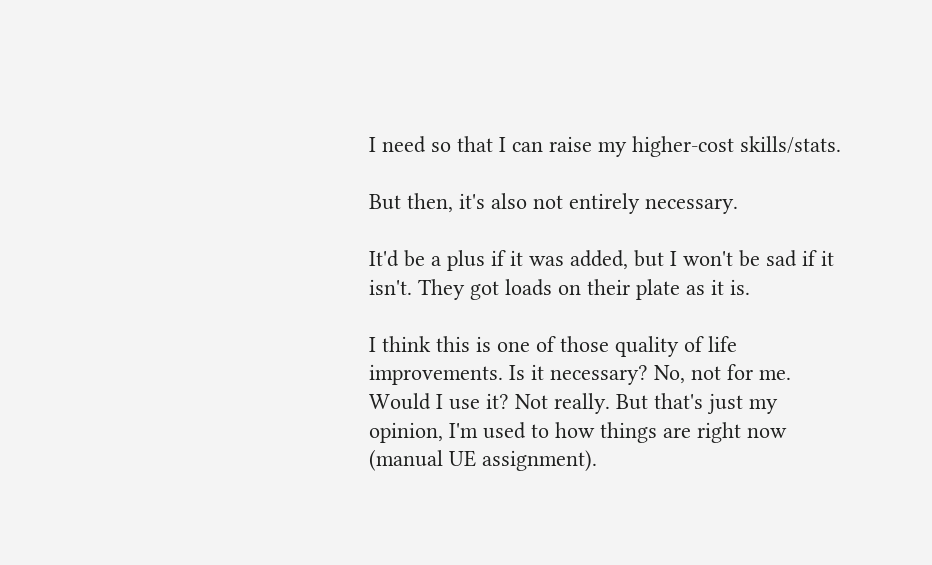I need so that I can raise my higher-cost skills/stats.

But then, it's also not entirely necessary.

It'd be a plus if it was added, but I won't be sad if it isn't. They got loads on their plate as it is.

I think this is one of those quality of life improvements. Is it necessary? No, not for me. Would I use it? Not really. But that's just my opinion, I'm used to how things are right now (manual UE assignment).